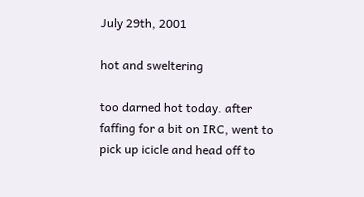July 29th, 2001

hot and sweltering

too darned hot today. after faffing for a bit on IRC, went to pick up icicle and head off to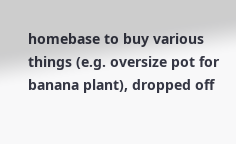homebase to buy various things (e.g. oversize pot for banana plant), dropped off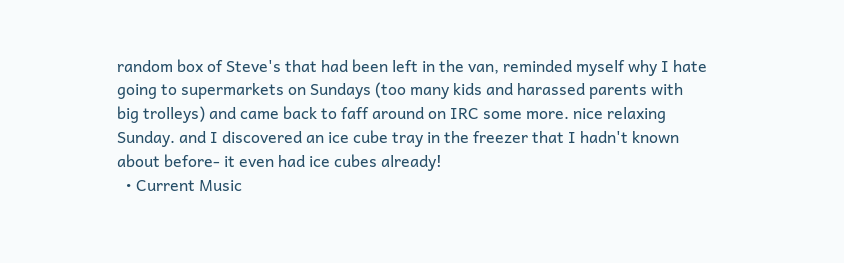random box of Steve's that had been left in the van, reminded myself why I hate going to supermarkets on Sundays (too many kids and harassed parents with big trolleys) and came back to faff around on IRC some more. nice relaxing Sunday. and I discovered an ice cube tray in the freezer that I hadn't known about before- it even had ice cubes already!
  • Current Music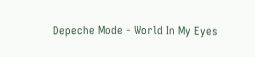Depeche Mode - World In My Eyes